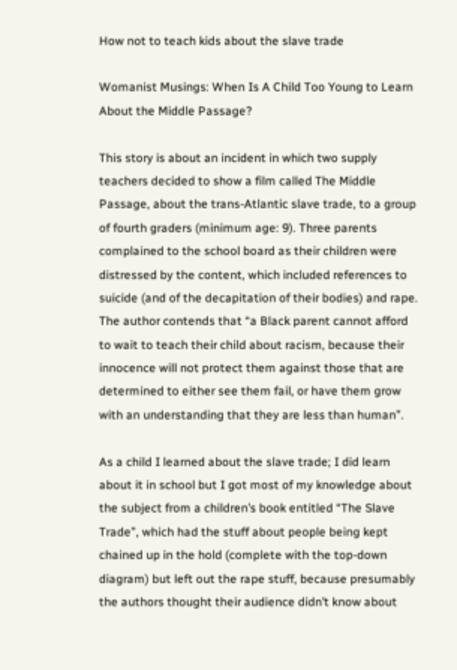How not to teach kids about the slave trade

Womanist Musings: When Is A Child Too Young to Learn About the Middle Passage?

This story is about an incident in which two supply teachers decided to show a film called The Middle Passage, about the trans-Atlantic slave trade, to a group of fourth graders (minimum age: 9). Three parents complained to the school board as their children were distressed by the content, which included references to suicide (and of the decapitation of their bodies) and rape. The author contends that “a Black parent cannot afford to wait to teach their child about racism, because their innocence will not protect them against those that are determined to either see them fail, or have them grow with an understanding that they are less than human”.

As a child I learned about the slave trade; I did learn about it in school but I got most of my knowledge about the subject from a children’s book entitled “The Slave Trade”, which had the stuff about people being kept chained up in the hold (complete with the top-down diagram) but left out the rape stuff, because presumably the authors thought their audience didn’t know about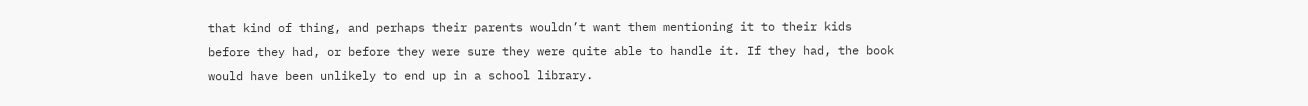that kind of thing, and perhaps their parents wouldn’t want them mentioning it to their kids before they had, or before they were sure they were quite able to handle it. If they had, the book would have been unlikely to end up in a school library.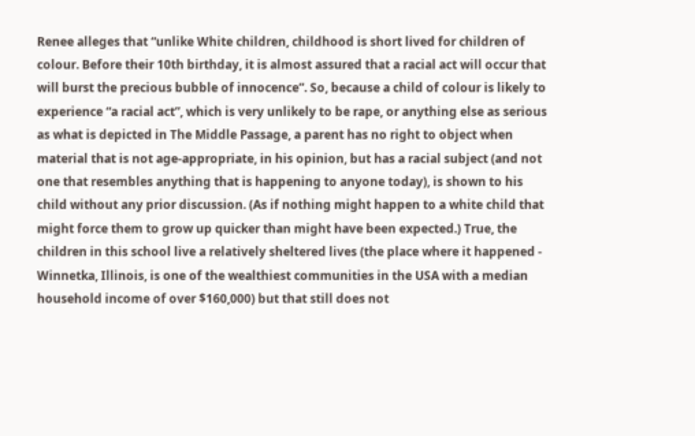Renee alleges that “unlike White children, childhood is short lived for children of colour. Before their 10th birthday, it is almost assured that a racial act will occur that will burst the precious bubble of innocence”. So, because a child of colour is likely to experience “a racial act”, which is very unlikely to be rape, or anything else as serious as what is depicted in The Middle Passage, a parent has no right to object when material that is not age-appropriate, in his opinion, but has a racial subject (and not one that resembles anything that is happening to anyone today), is shown to his child without any prior discussion. (As if nothing might happen to a white child that might force them to grow up quicker than might have been expected.) True, the children in this school live a relatively sheltered lives (the place where it happened - Winnetka, Illinois, is one of the wealthiest communities in the USA with a median household income of over $160,000) but that still does not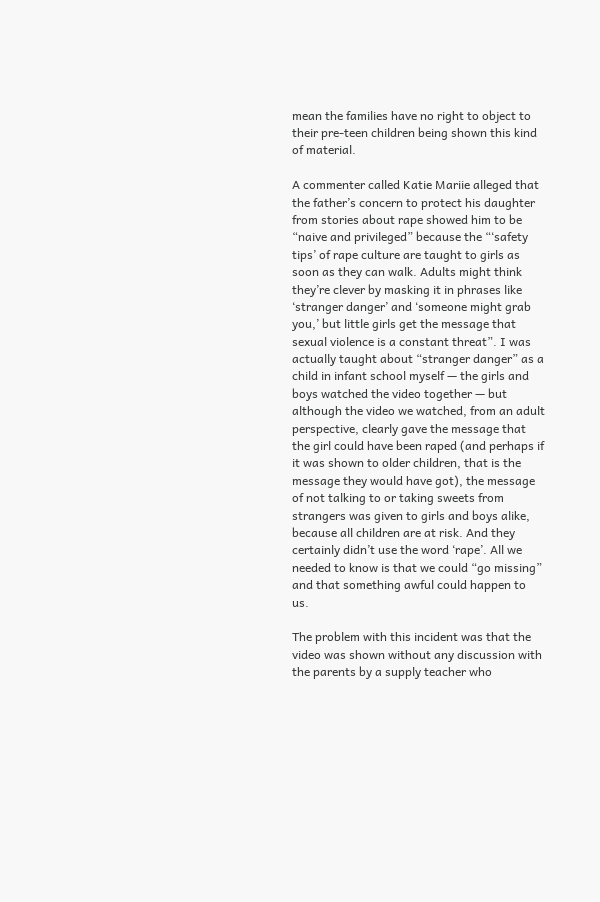mean the families have no right to object to their pre-teen children being shown this kind of material.

A commenter called Katie Mariie alleged that the father’s concern to protect his daughter from stories about rape showed him to be “naive and privileged” because the “‘safety tips’ of rape culture are taught to girls as soon as they can walk. Adults might think they’re clever by masking it in phrases like ‘stranger danger’ and ‘someone might grab you,’ but little girls get the message that sexual violence is a constant threat”. I was actually taught about “stranger danger” as a child in infant school myself — the girls and boys watched the video together — but although the video we watched, from an adult perspective, clearly gave the message that the girl could have been raped (and perhaps if it was shown to older children, that is the message they would have got), the message of not talking to or taking sweets from strangers was given to girls and boys alike, because all children are at risk. And they certainly didn’t use the word ‘rape’. All we needed to know is that we could “go missing” and that something awful could happen to us.

The problem with this incident was that the video was shown without any discussion with the parents by a supply teacher who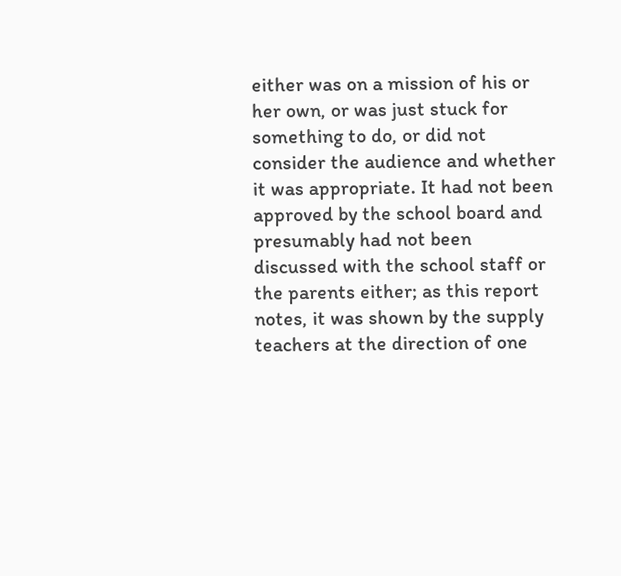either was on a mission of his or her own, or was just stuck for something to do, or did not consider the audience and whether it was appropriate. It had not been approved by the school board and presumably had not been discussed with the school staff or the parents either; as this report notes, it was shown by the supply teachers at the direction of one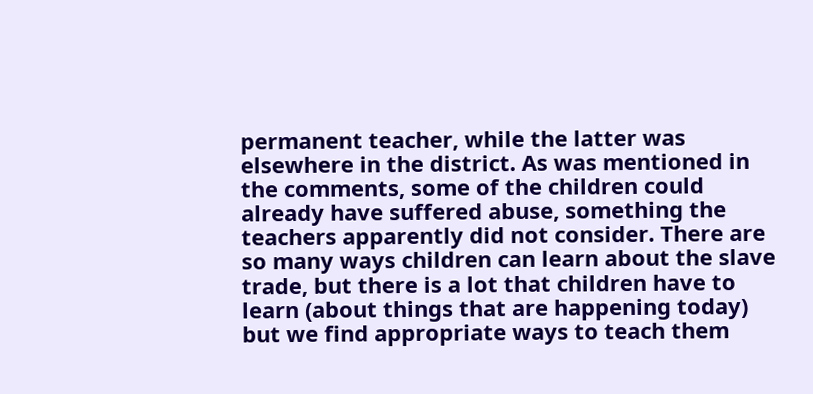permanent teacher, while the latter was elsewhere in the district. As was mentioned in the comments, some of the children could already have suffered abuse, something the teachers apparently did not consider. There are so many ways children can learn about the slave trade, but there is a lot that children have to learn (about things that are happening today) but we find appropriate ways to teach them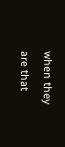when they are that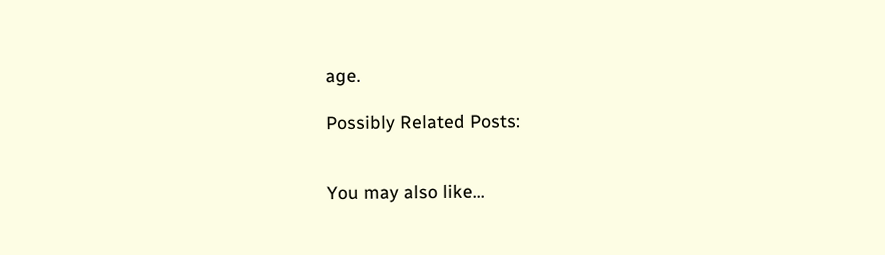age.

Possibly Related Posts:


You may also like...